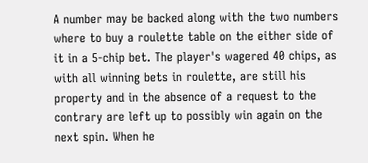A number may be backed along with the two numbers where to buy a roulette table on the either side of it in a 5-chip bet. The player's wagered 40 chips, as with all winning bets in roulette, are still his property and in the absence of a request to the contrary are left up to possibly win again on the next spin. When he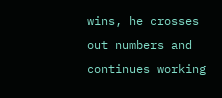wins, he crosses out numbers and continues working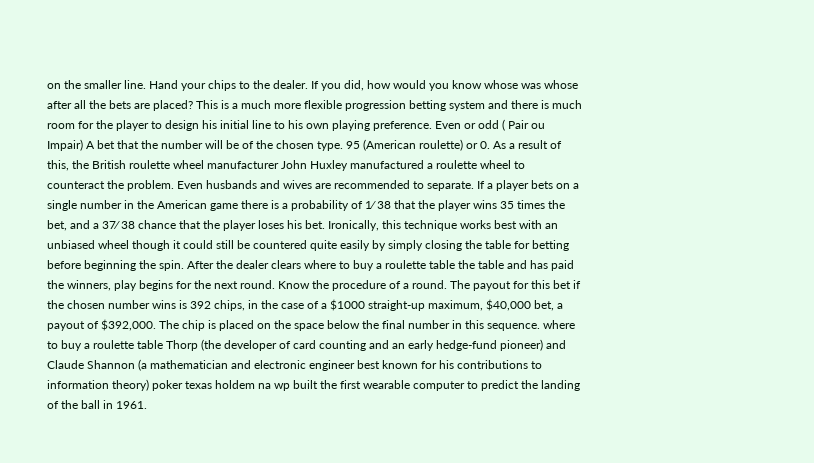on the smaller line. Hand your chips to the dealer. If you did, how would you know whose was whose after all the bets are placed? This is a much more flexible progression betting system and there is much room for the player to design his initial line to his own playing preference. Even or odd ( Pair ou Impair) A bet that the number will be of the chosen type. 95 (American roulette) or 0. As a result of this, the British roulette wheel manufacturer John Huxley manufactured a roulette wheel to counteract the problem. Even husbands and wives are recommended to separate. If a player bets on a single number in the American game there is a probability of 1⁄ 38 that the player wins 35 times the bet, and a 37⁄ 38 chance that the player loses his bet. Ironically, this technique works best with an unbiased wheel though it could still be countered quite easily by simply closing the table for betting before beginning the spin. After the dealer clears where to buy a roulette table the table and has paid the winners, play begins for the next round. Know the procedure of a round. The payout for this bet if the chosen number wins is 392 chips, in the case of a $1000 straight-up maximum, $40,000 bet, a payout of $392,000. The chip is placed on the space below the final number in this sequence. where to buy a roulette table Thorp (the developer of card counting and an early hedge-fund pioneer) and Claude Shannon (a mathematician and electronic engineer best known for his contributions to information theory) poker texas holdem na wp built the first wearable computer to predict the landing of the ball in 1961.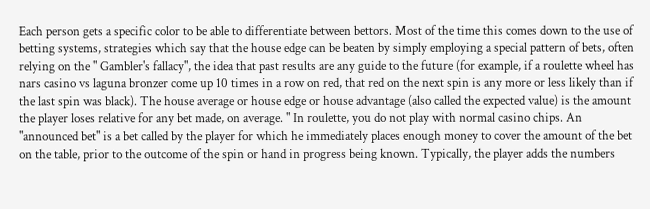Each person gets a specific color to be able to differentiate between bettors. Most of the time this comes down to the use of betting systems, strategies which say that the house edge can be beaten by simply employing a special pattern of bets, often relying on the " Gambler's fallacy", the idea that past results are any guide to the future (for example, if a roulette wheel has nars casino vs laguna bronzer come up 10 times in a row on red, that red on the next spin is any more or less likely than if the last spin was black). The house average or house edge or house advantage (also called the expected value) is the amount the player loses relative for any bet made, on average. " In roulette, you do not play with normal casino chips. An "announced bet" is a bet called by the player for which he immediately places enough money to cover the amount of the bet on the table, prior to the outcome of the spin or hand in progress being known. Typically, the player adds the numbers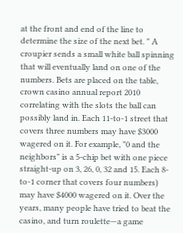at the front and end of the line to determine the size of the next bet. " A croupier sends a small white ball spinning that will eventually land on one of the numbers. Bets are placed on the table, crown casino annual report 2010 correlating with the slots the ball can possibly land in. Each 11-to-1 street that covers three numbers may have $3000 wagered on it. For example, "0 and the neighbors" is a 5-chip bet with one piece straight-up on 3, 26, 0, 32 and 15. Each 8-to-1 corner that covers four numbers) may have $4000 wagered on it. Over the years, many people have tried to beat the casino, and turn roulette—a game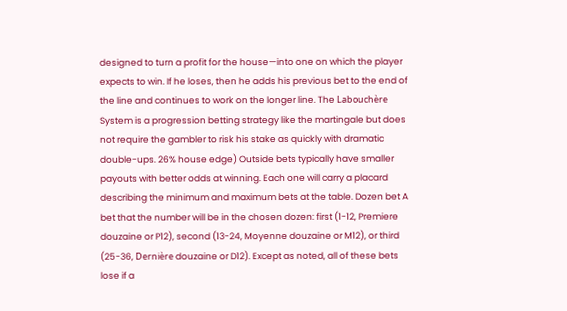designed to turn a profit for the house—into one on which the player expects to win. If he loses, then he adds his previous bet to the end of the line and continues to work on the longer line. The Labouchère System is a progression betting strategy like the martingale but does not require the gambler to risk his stake as quickly with dramatic double-ups. 26% house edge) Outside bets typically have smaller payouts with better odds at winning. Each one will carry a placard describing the minimum and maximum bets at the table. Dozen bet A bet that the number will be in the chosen dozen: first (1-12, Premiere douzaine or P12), second (13-24, Moyenne douzaine or M12), or third (25-36, Dernière douzaine or D12). Except as noted, all of these bets lose if a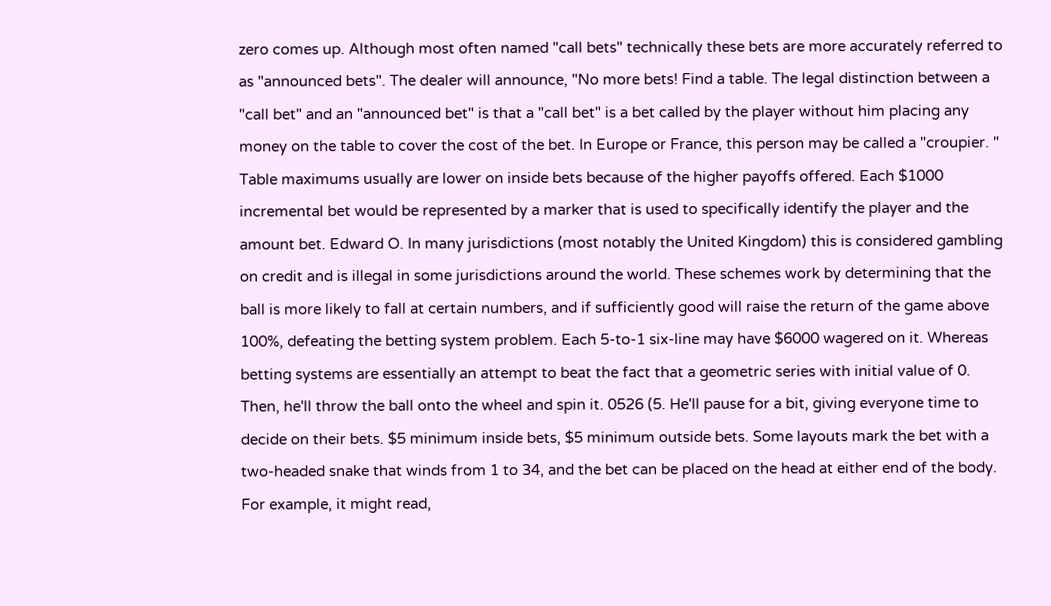zero comes up. Although most often named "call bets" technically these bets are more accurately referred to as "announced bets". The dealer will announce, "No more bets! Find a table. The legal distinction between a "call bet" and an "announced bet" is that a "call bet" is a bet called by the player without him placing any money on the table to cover the cost of the bet. In Europe or France, this person may be called a "croupier. " Table maximums usually are lower on inside bets because of the higher payoffs offered. Each $1000 incremental bet would be represented by a marker that is used to specifically identify the player and the amount bet. Edward O. In many jurisdictions (most notably the United Kingdom) this is considered gambling on credit and is illegal in some jurisdictions around the world. These schemes work by determining that the ball is more likely to fall at certain numbers, and if sufficiently good will raise the return of the game above 100%, defeating the betting system problem. Each 5-to-1 six-line may have $6000 wagered on it. Whereas betting systems are essentially an attempt to beat the fact that a geometric series with initial value of 0. Then, he'll throw the ball onto the wheel and spin it. 0526 (5. He'll pause for a bit, giving everyone time to decide on their bets. $5 minimum inside bets, $5 minimum outside bets. Some layouts mark the bet with a two-headed snake that winds from 1 to 34, and the bet can be placed on the head at either end of the body. For example, it might read,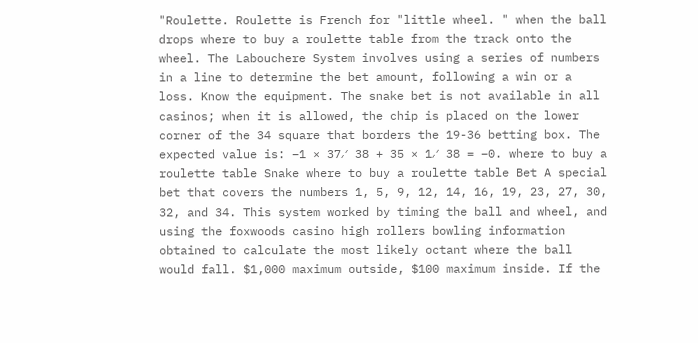"Roulette. Roulette is French for "little wheel. " when the ball drops where to buy a roulette table from the track onto the wheel. The Labouchere System involves using a series of numbers in a line to determine the bet amount, following a win or a loss. Know the equipment. The snake bet is not available in all casinos; when it is allowed, the chip is placed on the lower corner of the 34 square that borders the 19-36 betting box. The expected value is: −1 × 37⁄ 38 + 35 × 1⁄ 38 = −0. where to buy a roulette table Snake where to buy a roulette table Bet A special bet that covers the numbers 1, 5, 9, 12, 14, 16, 19, 23, 27, 30, 32, and 34. This system worked by timing the ball and wheel, and using the foxwoods casino high rollers bowling information obtained to calculate the most likely octant where the ball would fall. $1,000 maximum outside, $100 maximum inside. If the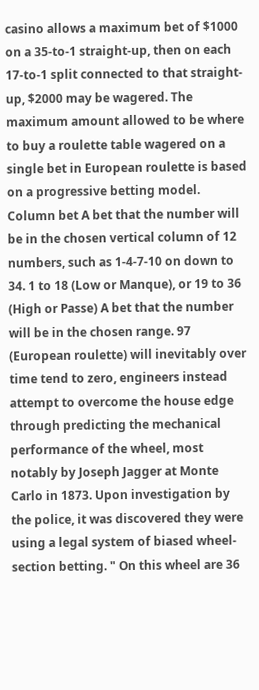casino allows a maximum bet of $1000 on a 35-to-1 straight-up, then on each 17-to-1 split connected to that straight-up, $2000 may be wagered. The maximum amount allowed to be where to buy a roulette table wagered on a single bet in European roulette is based on a progressive betting model. Column bet A bet that the number will be in the chosen vertical column of 12 numbers, such as 1-4-7-10 on down to 34. 1 to 18 (Low or Manque), or 19 to 36 (High or Passe) A bet that the number will be in the chosen range. 97 (European roulette) will inevitably over time tend to zero, engineers instead attempt to overcome the house edge through predicting the mechanical performance of the wheel, most notably by Joseph Jagger at Monte Carlo in 1873. Upon investigation by the police, it was discovered they were using a legal system of biased wheel-section betting. " On this wheel are 36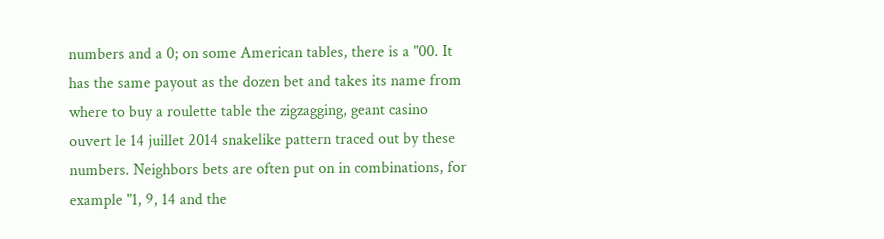numbers and a 0; on some American tables, there is a "00. It has the same payout as the dozen bet and takes its name from where to buy a roulette table the zigzagging, geant casino ouvert le 14 juillet 2014 snakelike pattern traced out by these numbers. Neighbors bets are often put on in combinations, for example "1, 9, 14 and the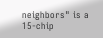neighbors" is a 15-chip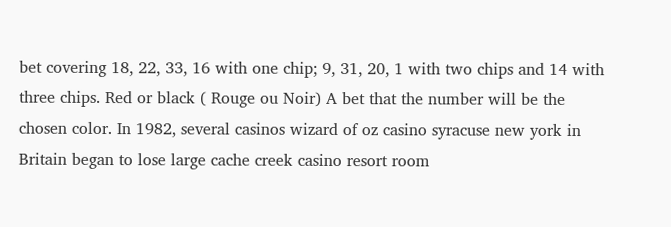bet covering 18, 22, 33, 16 with one chip; 9, 31, 20, 1 with two chips and 14 with three chips. Red or black ( Rouge ou Noir) A bet that the number will be the chosen color. In 1982, several casinos wizard of oz casino syracuse new york in Britain began to lose large cache creek casino resort room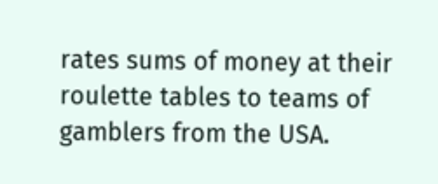rates sums of money at their roulette tables to teams of gamblers from the USA.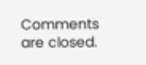Comments are closed.